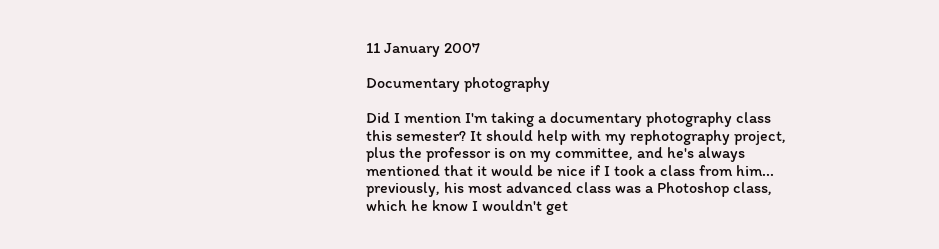11 January 2007

Documentary photography

Did I mention I'm taking a documentary photography class this semester? It should help with my rephotography project, plus the professor is on my committee, and he's always mentioned that it would be nice if I took a class from him... previously, his most advanced class was a Photoshop class, which he know I wouldn't get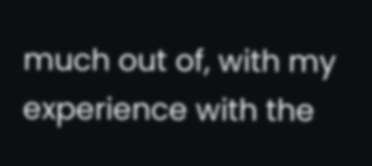much out of, with my experience with the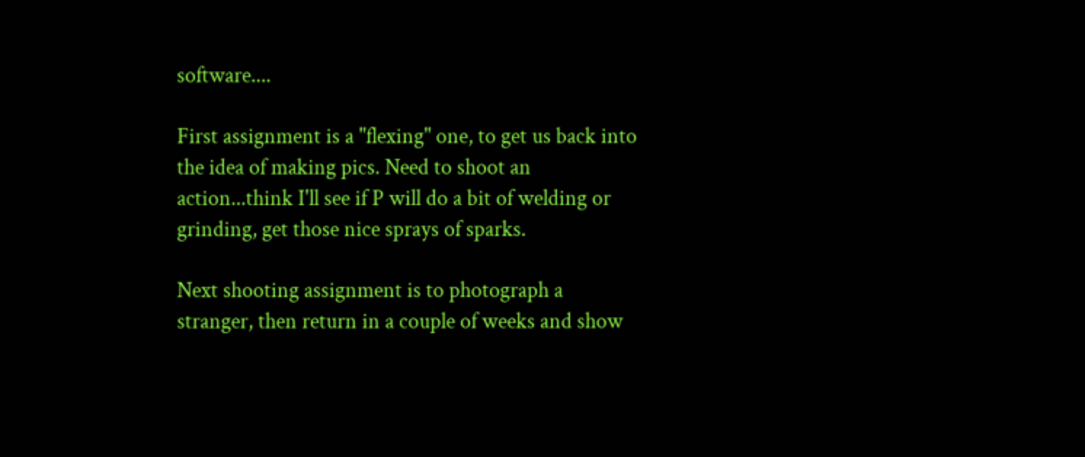software....

First assignment is a "flexing" one, to get us back into the idea of making pics. Need to shoot an action...think I'll see if P will do a bit of welding or grinding, get those nice sprays of sparks.

Next shooting assignment is to photograph a stranger, then return in a couple of weeks and show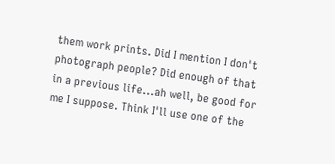them work prints. Did I mention I don't photograph people? Did enough of that in a previous life...ah well, be good for me I suppose. Think I'll use one of the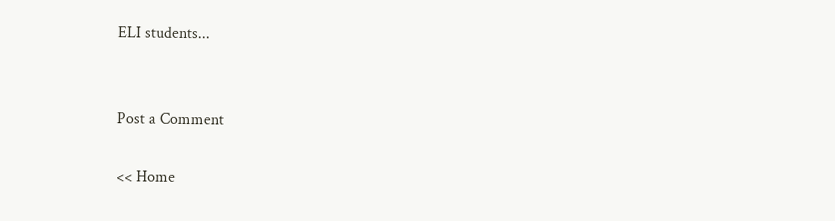ELI students...


Post a Comment

<< Home